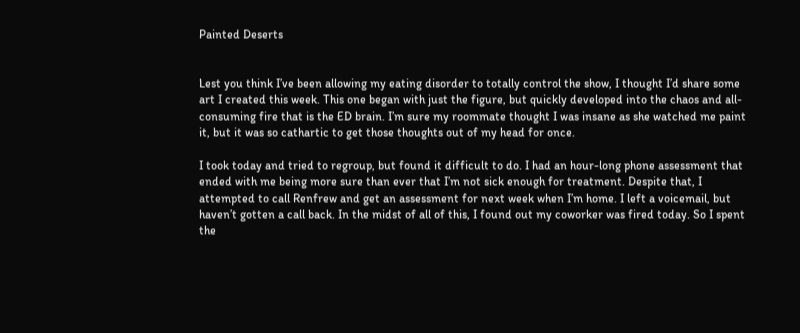Painted Deserts


Lest you think I’ve been allowing my eating disorder to totally control the show, I thought I’d share some art I created this week. This one began with just the figure, but quickly developed into the chaos and all-consuming fire that is the ED brain. I’m sure my roommate thought I was insane as she watched me paint it, but it was so cathartic to get those thoughts out of my head for once.

I took today and tried to regroup, but found it difficult to do. I had an hour-long phone assessment that ended with me being more sure than ever that I’m not sick enough for treatment. Despite that, I attempted to call Renfrew and get an assessment for next week when I’m home. I left a voicemail, but haven’t gotten a call back. In the midst of all of this, I found out my coworker was fired today. So I spent the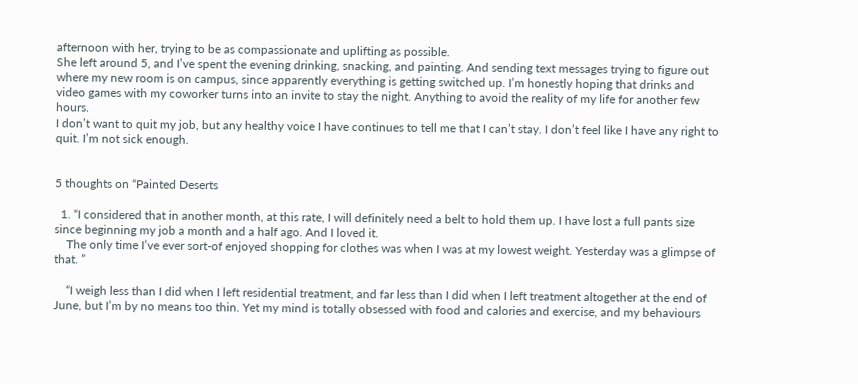afternoon with her, trying to be as compassionate and uplifting as possible.
She left around 5, and I’ve spent the evening drinking, snacking, and painting. And sending text messages trying to figure out where my new room is on campus, since apparently everything is getting switched up. I’m honestly hoping that drinks and video games with my coworker turns into an invite to stay the night. Anything to avoid the reality of my life for another few hours.
I don’t want to quit my job, but any healthy voice I have continues to tell me that I can’t stay. I don’t feel like I have any right to quit. I’m not sick enough.


5 thoughts on “Painted Deserts

  1. “I considered that in another month, at this rate, I will definitely need a belt to hold them up. I have lost a full pants size since beginning my job a month and a half ago. And I loved it.
    The only time I’ve ever sort-of enjoyed shopping for clothes was when I was at my lowest weight. Yesterday was a glimpse of that. ”

    “I weigh less than I did when I left residential treatment, and far less than I did when I left treatment altogether at the end of June, but I’m by no means too thin. Yet my mind is totally obsessed with food and calories and exercise, and my behaviours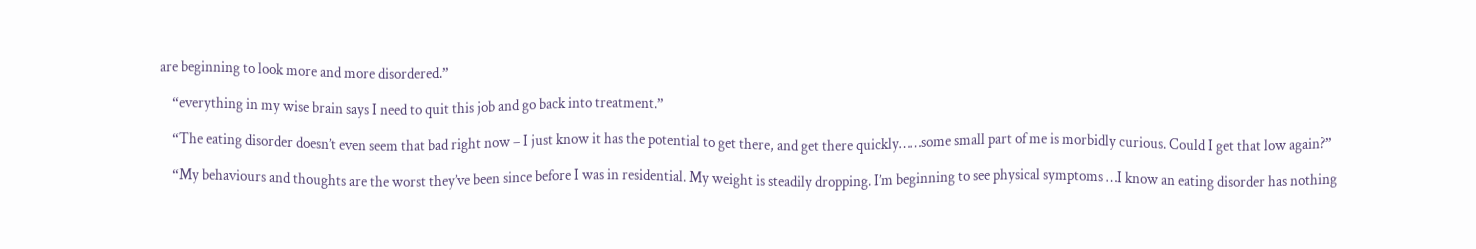are beginning to look more and more disordered.”

    “everything in my wise brain says I need to quit this job and go back into treatment.”

    “The eating disorder doesn’t even seem that bad right now – I just know it has the potential to get there, and get there quickly……some small part of me is morbidly curious. Could I get that low again?”

    “My behaviours and thoughts are the worst they’ve been since before I was in residential. My weight is steadily dropping. I’m beginning to see physical symptoms …I know an eating disorder has nothing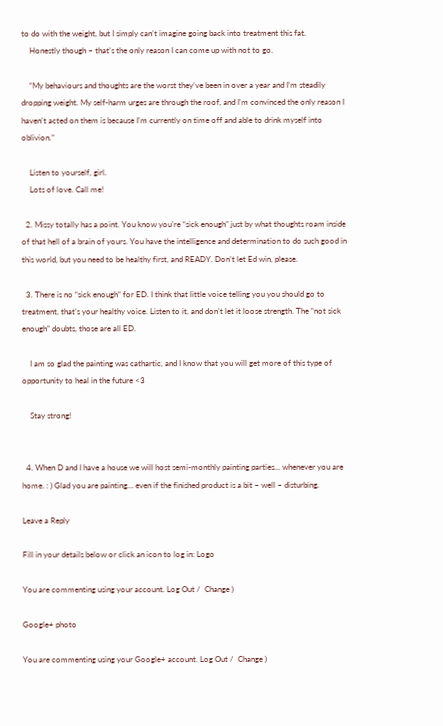to do with the weight, but I simply can’t imagine going back into treatment this fat.
    Honestly though – that’s the only reason I can come up with not to go.

    “My behaviours and thoughts are the worst they’ve been in over a year and I’m steadily dropping weight. My self-harm urges are through the roof, and I’m convinced the only reason I haven’t acted on them is because I’m currently on time off and able to drink myself into oblivion.”

    Listen to yourself, girl.
    Lots of love. Call me!

  2. Missy totally has a point. You know you’re “sick enough” just by what thoughts roam inside of that hell of a brain of yours. You have the intelligence and determination to do such good in this world, but you need to be healthy first, and READY. Don’t let Ed win, please.

  3. There is no “sick enough” for ED. I think that little voice telling you you should go to treatment, that’s your healthy voice. Listen to it, and don’t let it loose strength. The “not sick enough” doubts, those are all ED.

    I am so glad the painting was cathartic, and I know that you will get more of this type of opportunity to heal in the future <3

    Stay strong!


  4. When D and I have a house we will host semi-monthly painting parties… whenever you are home. : ) Glad you are painting… even if the finished product is a bit – well – disturbing.

Leave a Reply

Fill in your details below or click an icon to log in: Logo

You are commenting using your account. Log Out /  Change )

Google+ photo

You are commenting using your Google+ account. Log Out /  Change )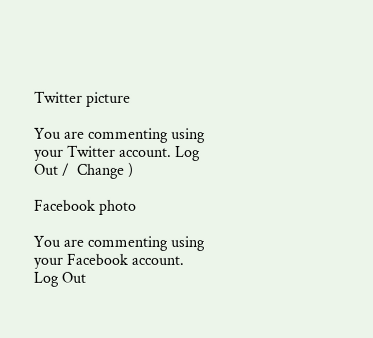Twitter picture

You are commenting using your Twitter account. Log Out /  Change )

Facebook photo

You are commenting using your Facebook account. Log Out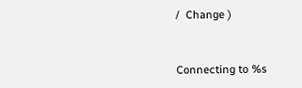/  Change )


Connecting to %s